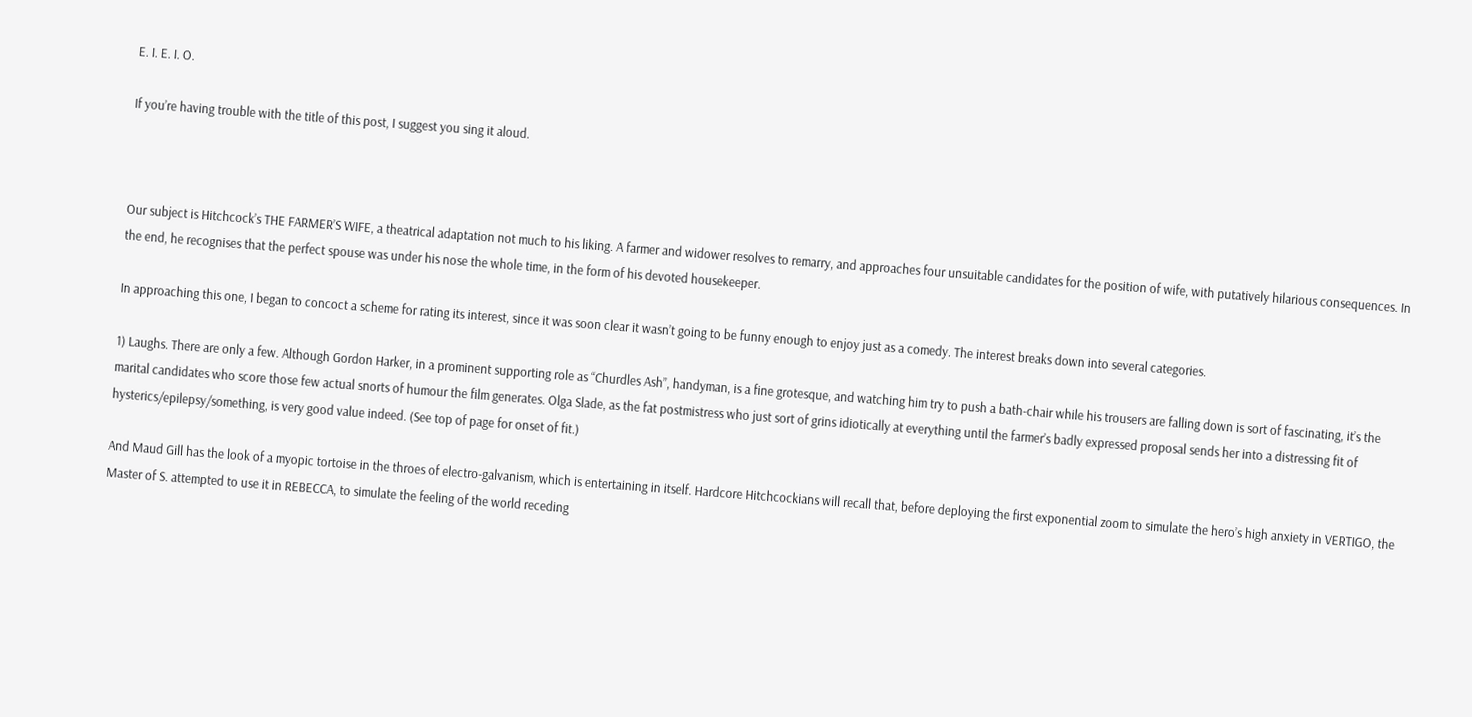E. I. E. I. O.

If you’re having trouble with the title of this post, I suggest you sing it aloud.



Our subject is Hitchcock’s THE FARMER’S WIFE, a theatrical adaptation not much to his liking. A farmer and widower resolves to remarry, and approaches four unsuitable candidates for the position of wife, with putatively hilarious consequences. In the end, he recognises that the perfect spouse was under his nose the whole time, in the form of his devoted housekeeper.

In approaching this one, I began to concoct a scheme for rating its interest, since it was soon clear it wasn’t going to be funny enough to enjoy just as a comedy. The interest breaks down into several categories.

1) Laughs. There are only a few. Although Gordon Harker, in a prominent supporting role as “Churdles Ash”, handyman, is a fine grotesque, and watching him try to push a bath-chair while his trousers are falling down is sort of fascinating, it’s the marital candidates who score those few actual snorts of humour the film generates. Olga Slade, as the fat postmistress who just sort of grins idiotically at everything until the farmer’s badly expressed proposal sends her into a distressing fit of hysterics/epilepsy/something, is very good value indeed. (See top of page for onset of fit.)

And Maud Gill has the look of a myopic tortoise in the throes of electro-galvanism, which is entertaining in itself. Hardcore Hitchcockians will recall that, before deploying the first exponential zoom to simulate the hero’s high anxiety in VERTIGO, the Master of S. attempted to use it in REBECCA, to simulate the feeling of the world receding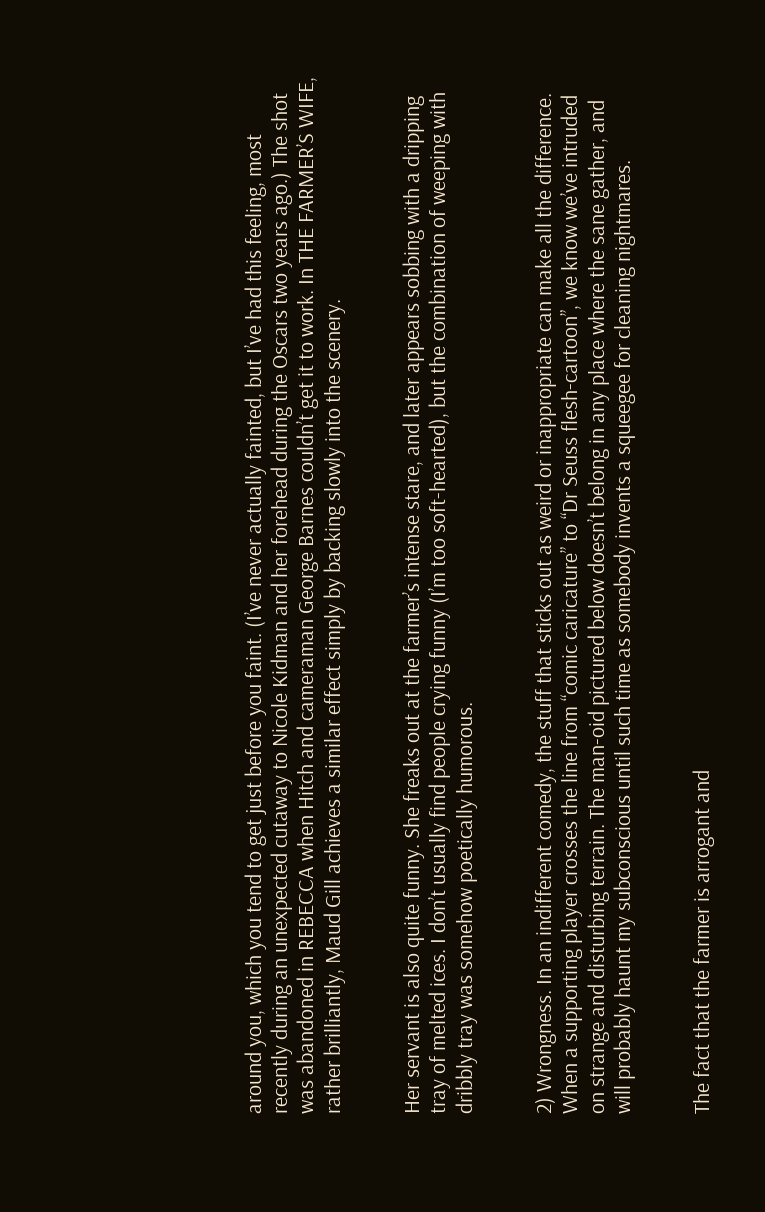around you, which you tend to get just before you faint. (I’ve never actually fainted, but I’ve had this feeling, most recently during an unexpected cutaway to Nicole Kidman and her forehead during the Oscars two years ago.) The shot was abandoned in REBECCA when Hitch and cameraman George Barnes couldn’t get it to work. In THE FARMER’S WIFE, rather brilliantly, Maud Gill achieves a similar effect simply by backing slowly into the scenery.


Her servant is also quite funny. She freaks out at the farmer’s intense stare, and later appears sobbing with a dripping tray of melted ices. I don’t usually find people crying funny (I’m too soft-hearted), but the combination of weeping with dribbly tray was somehow poetically humorous.


2) Wrongness. In an indifferent comedy, the stuff that sticks out as weird or inappropriate can make all the difference. When a supporting player crosses the line from “comic caricature” to “Dr Seuss flesh-cartoon”, we know we’ve intruded on strange and disturbing terrain. The man-oid pictured below doesn’t belong in any place where the sane gather, and will probably haunt my subconscious until such time as somebody invents a squeegee for cleaning nightmares.


The fact that the farmer is arrogant and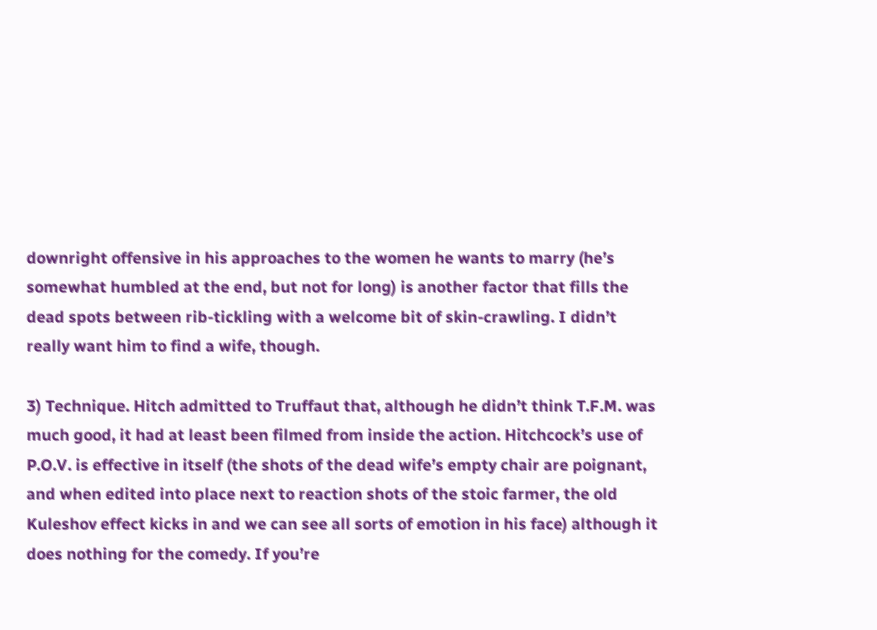downright offensive in his approaches to the women he wants to marry (he’s somewhat humbled at the end, but not for long) is another factor that fills the dead spots between rib-tickling with a welcome bit of skin-crawling. I didn’t really want him to find a wife, though.

3) Technique. Hitch admitted to Truffaut that, although he didn’t think T.F.M. was much good, it had at least been filmed from inside the action. Hitchcock’s use of P.O.V. is effective in itself (the shots of the dead wife’s empty chair are poignant, and when edited into place next to reaction shots of the stoic farmer, the old Kuleshov effect kicks in and we can see all sorts of emotion in his face) although it does nothing for the comedy. If you’re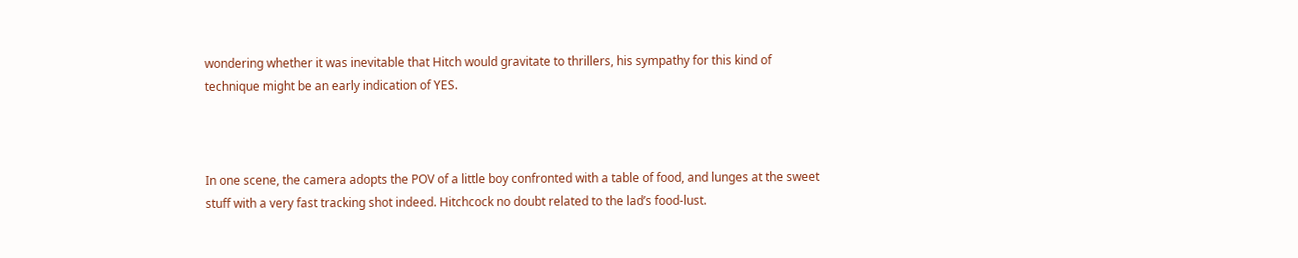wondering whether it was inevitable that Hitch would gravitate to thrillers, his sympathy for this kind of technique might be an early indication of YES.



In one scene, the camera adopts the POV of a little boy confronted with a table of food, and lunges at the sweet stuff with a very fast tracking shot indeed. Hitchcock no doubt related to the lad’s food-lust.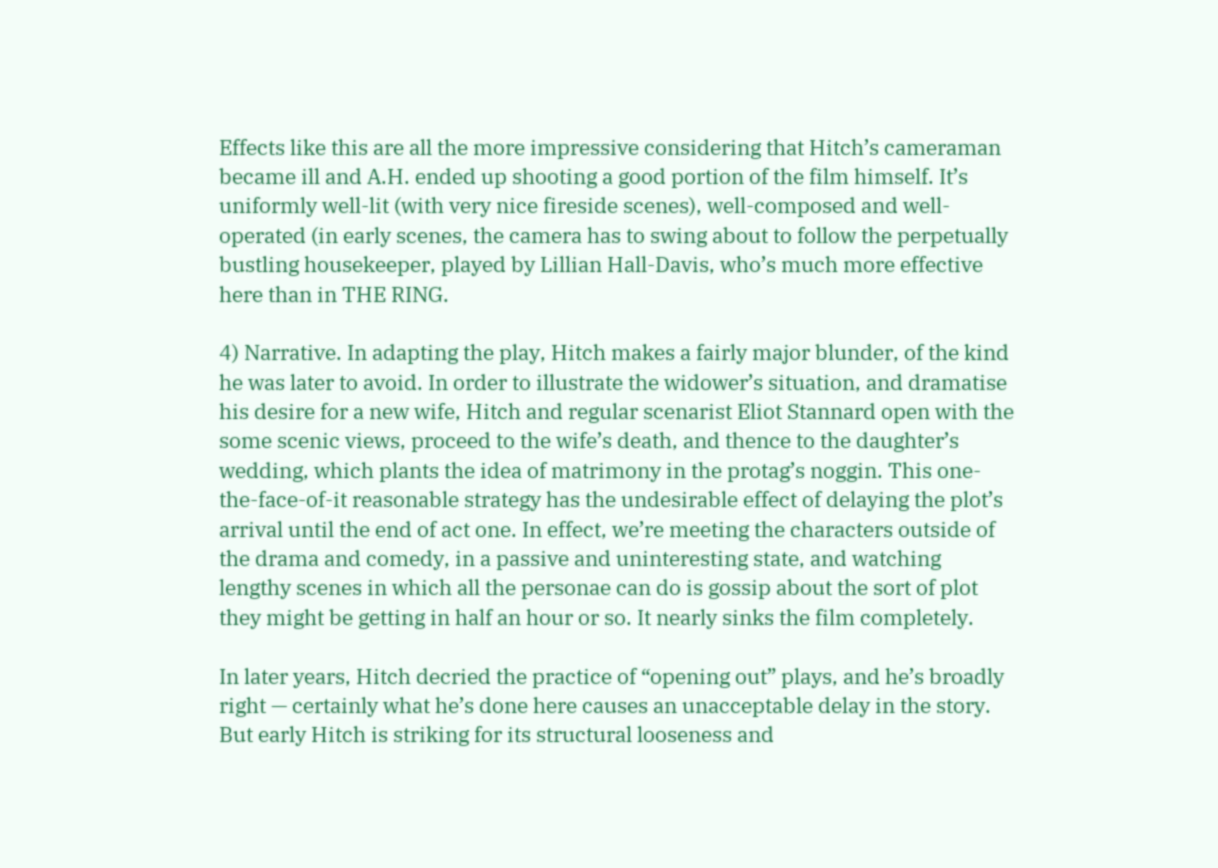Effects like this are all the more impressive considering that Hitch’s cameraman became ill and A.H. ended up shooting a good portion of the film himself. It’s uniformly well-lit (with very nice fireside scenes), well-composed and well-operated (in early scenes, the camera has to swing about to follow the perpetually bustling housekeeper, played by Lillian Hall-Davis, who’s much more effective here than in THE RING.

4) Narrative. In adapting the play, Hitch makes a fairly major blunder, of the kind he was later to avoid. In order to illustrate the widower’s situation, and dramatise his desire for a new wife, Hitch and regular scenarist Eliot Stannard open with the some scenic views, proceed to the wife’s death, and thence to the daughter’s wedding, which plants the idea of matrimony in the protag’s noggin. This one-the-face-of-it reasonable strategy has the undesirable effect of delaying the plot’s arrival until the end of act one. In effect, we’re meeting the characters outside of the drama and comedy, in a passive and uninteresting state, and watching lengthy scenes in which all the personae can do is gossip about the sort of plot they might be getting in half an hour or so. It nearly sinks the film completely.

In later years, Hitch decried the practice of “opening out” plays, and he’s broadly right — certainly what he’s done here causes an unacceptable delay in the story. But early Hitch is striking for its structural looseness and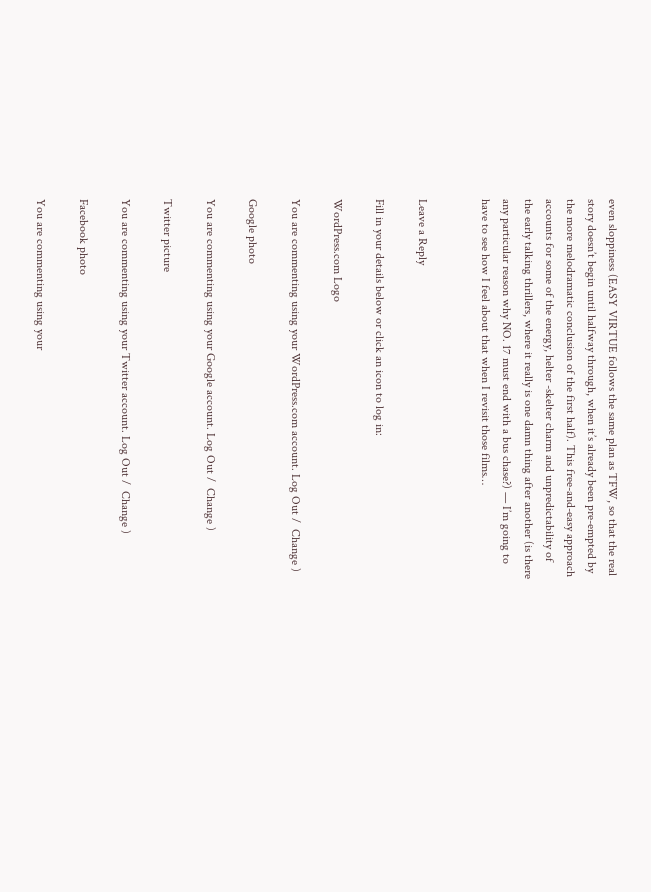even sloppiness (EASY VIRTUE follows the same plan as TFW, so that the real story doesn’t begin until halfway through, when it’s already been pre-empted by the more melodramatic conclusion of the first half). This free-and-easy approach accounts for some of the energy, helter -skelter charm and unpredictability of the early talking thrillers, where it really is one damn thing after another (is there any particular reason why NO. 17 must end with a bus chase?) — I’m going to have to see how I feel about that when I revisit those films…


Leave a Reply

Fill in your details below or click an icon to log in:

WordPress.com Logo

You are commenting using your WordPress.com account. Log Out /  Change )

Google photo

You are commenting using your Google account. Log Out /  Change )

Twitter picture

You are commenting using your Twitter account. Log Out /  Change )

Facebook photo

You are commenting using your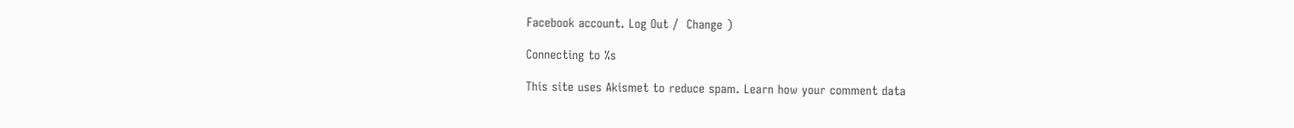Facebook account. Log Out /  Change )

Connecting to %s

This site uses Akismet to reduce spam. Learn how your comment data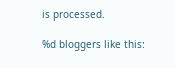is processed.

%d bloggers like this: